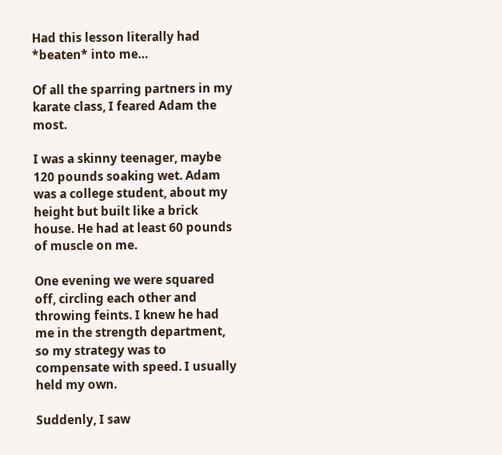Had this lesson literally had *beaten* into me…

Of all the sparring partners in my karate class, I feared Adam the most.

I was a skinny teenager, maybe 120 pounds soaking wet. Adam was a college student, about my height but built like a brick house. He had at least 60 pounds of muscle on me.

One evening we were squared off, circling each other and throwing feints. I knew he had me in the strength department, so my strategy was to compensate with speed. I usually held my own.

Suddenly, I saw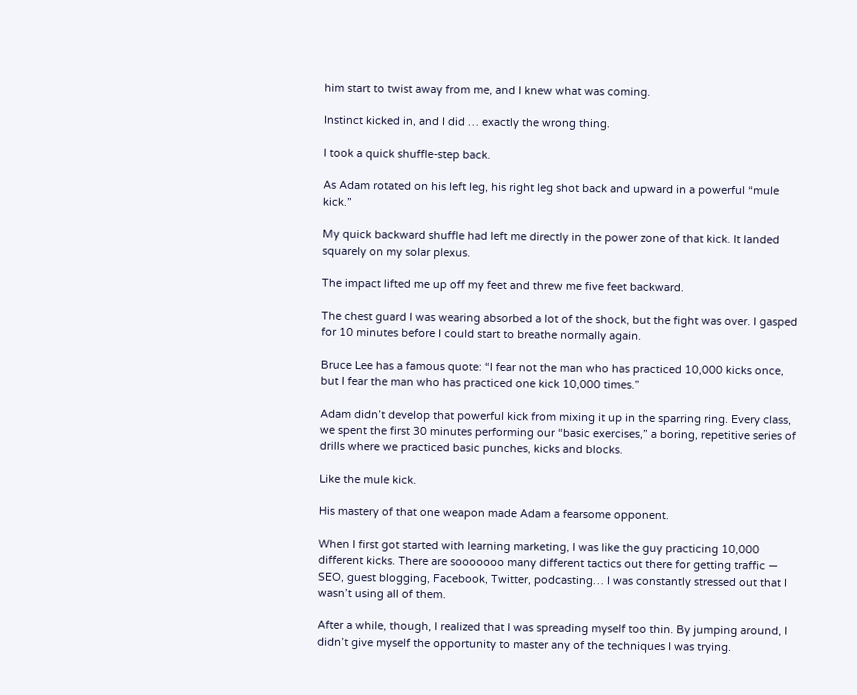him start to twist away from me, and I knew what was coming.

Instinct kicked in, and I did … exactly the wrong thing.

I took a quick shuffle-step back.

As Adam rotated on his left leg, his right leg shot back and upward in a powerful “mule kick.”

My quick backward shuffle had left me directly in the power zone of that kick. It landed squarely on my solar plexus.

The impact lifted me up off my feet and threw me five feet backward.

The chest guard I was wearing absorbed a lot of the shock, but the fight was over. I gasped for 10 minutes before I could start to breathe normally again.

Bruce Lee has a famous quote: “I fear not the man who has practiced 10,000 kicks once, but I fear the man who has practiced one kick 10,000 times.”

Adam didn’t develop that powerful kick from mixing it up in the sparring ring. Every class, we spent the first 30 minutes performing our “basic exercises,” a boring, repetitive series of drills where we practiced basic punches, kicks and blocks.

Like the mule kick.

His mastery of that one weapon made Adam a fearsome opponent.

When I first got started with learning marketing, I was like the guy practicing 10,000 different kicks. There are sooooooo many different tactics out there for getting traffic — SEO, guest blogging, Facebook, Twitter, podcasting… I was constantly stressed out that I wasn’t using all of them.

After a while, though, I realized that I was spreading myself too thin. By jumping around, I didn’t give myself the opportunity to master any of the techniques I was trying.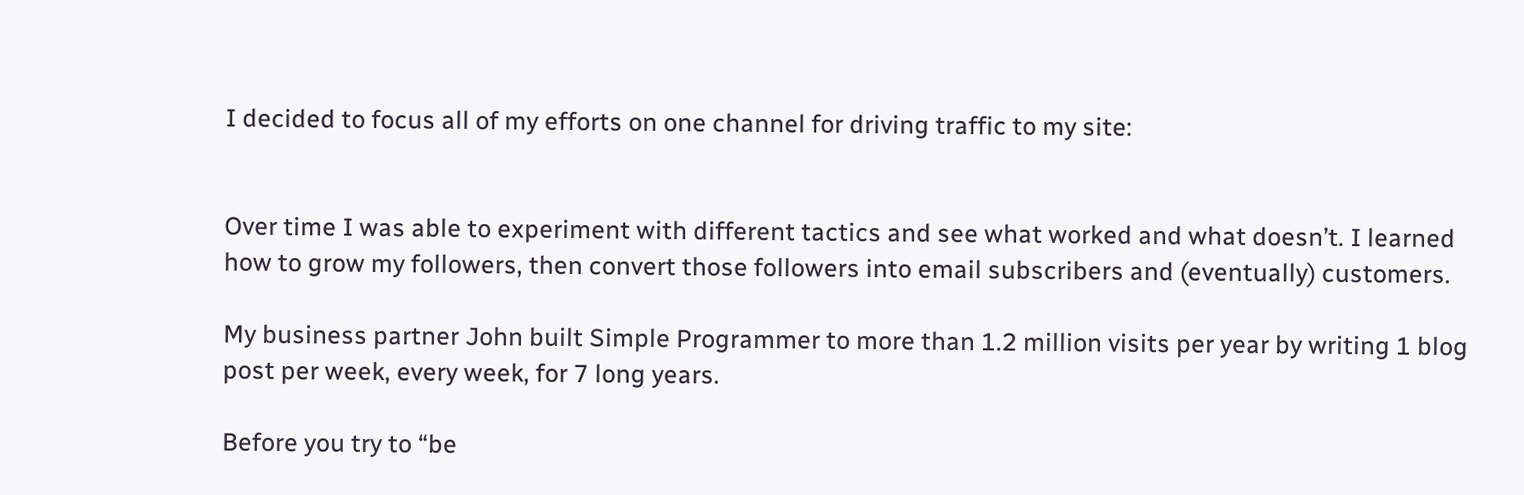I decided to focus all of my efforts on one channel for driving traffic to my site:


Over time I was able to experiment with different tactics and see what worked and what doesn’t. I learned how to grow my followers, then convert those followers into email subscribers and (eventually) customers.

My business partner John built Simple Programmer to more than 1.2 million visits per year by writing 1 blog post per week, every week, for 7 long years.

Before you try to “be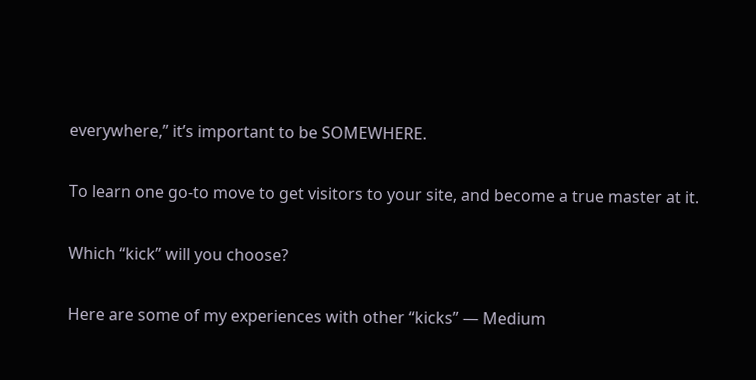everywhere,” it’s important to be SOMEWHERE.

To learn one go-to move to get visitors to your site, and become a true master at it.

Which “kick” will you choose?

Here are some of my experiences with other “kicks” — Medium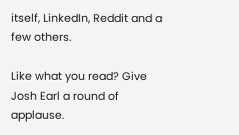itself, LinkedIn, Reddit and a few others.

Like what you read? Give Josh Earl a round of applause.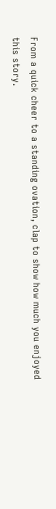From a quick cheer to a standing ovation, clap to show how much you enjoyed this story.